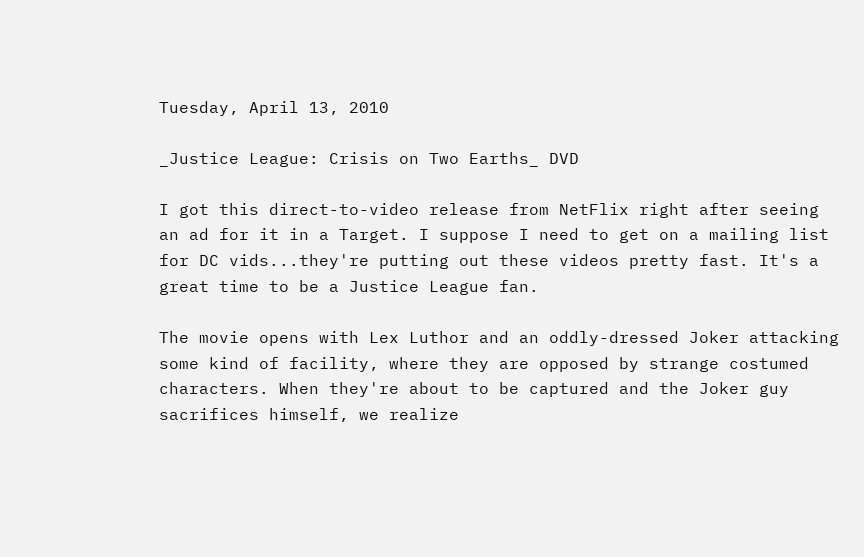Tuesday, April 13, 2010

_Justice League: Crisis on Two Earths_ DVD

I got this direct-to-video release from NetFlix right after seeing an ad for it in a Target. I suppose I need to get on a mailing list for DC vids...they're putting out these videos pretty fast. It's a great time to be a Justice League fan.

The movie opens with Lex Luthor and an oddly-dressed Joker attacking some kind of facility, where they are opposed by strange costumed characters. When they're about to be captured and the Joker guy sacrifices himself, we realize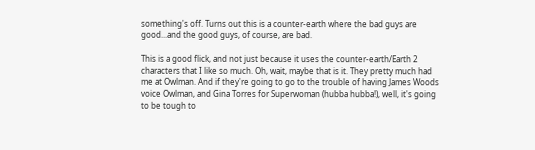something's off. Turns out this is a counter-earth where the bad guys are good...and the good guys, of course, are bad.

This is a good flick, and not just because it uses the counter-earth/Earth 2 characters that I like so much. Oh, wait, maybe that is it. They pretty much had me at Owlman. And if they're going to go to the trouble of having James Woods voice Owlman, and Gina Torres for Superwoman (hubba hubba!), well, it's going to be tough to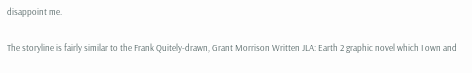disappoint me.

The storyline is fairly similar to the Frank Quitely-drawn, Grant Morrison Written JLA: Earth 2 graphic novel which I own and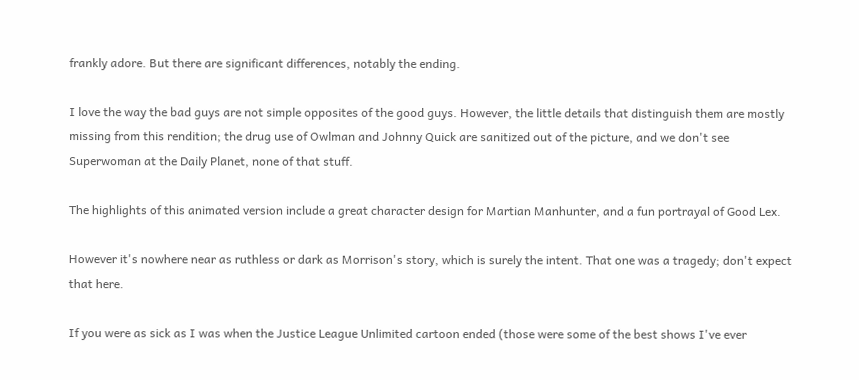frankly adore. But there are significant differences, notably the ending.

I love the way the bad guys are not simple opposites of the good guys. However, the little details that distinguish them are mostly missing from this rendition; the drug use of Owlman and Johnny Quick are sanitized out of the picture, and we don't see Superwoman at the Daily Planet, none of that stuff.

The highlights of this animated version include a great character design for Martian Manhunter, and a fun portrayal of Good Lex.

However it's nowhere near as ruthless or dark as Morrison's story, which is surely the intent. That one was a tragedy; don't expect that here.

If you were as sick as I was when the Justice League Unlimited cartoon ended (those were some of the best shows I've ever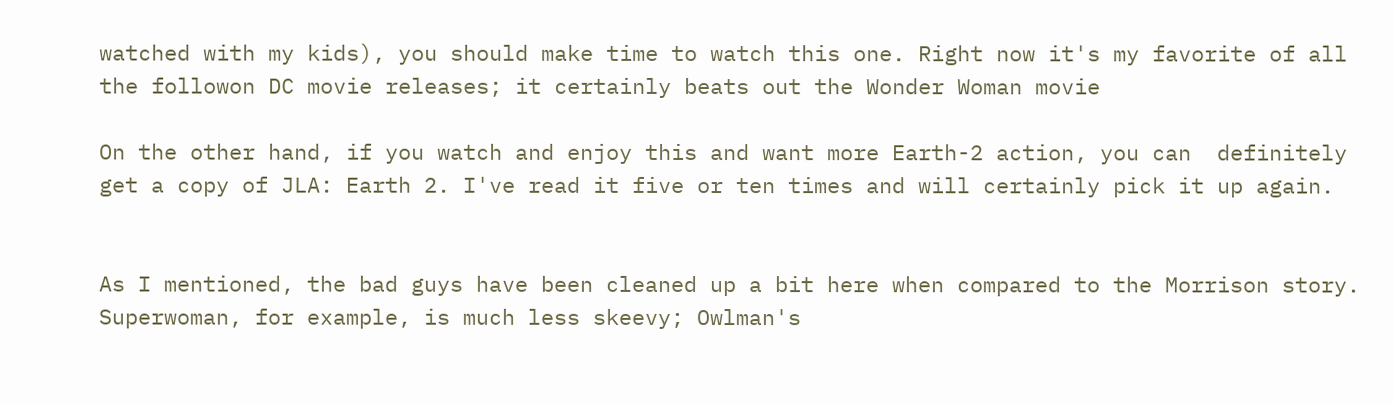watched with my kids), you should make time to watch this one. Right now it's my favorite of all the followon DC movie releases; it certainly beats out the Wonder Woman movie

On the other hand, if you watch and enjoy this and want more Earth-2 action, you can  definitely get a copy of JLA: Earth 2. I've read it five or ten times and will certainly pick it up again.


As I mentioned, the bad guys have been cleaned up a bit here when compared to the Morrison story. Superwoman, for example, is much less skeevy; Owlman's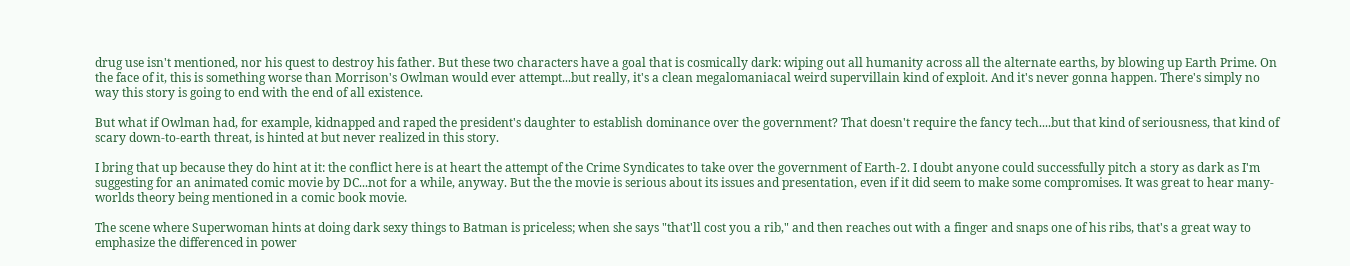drug use isn't mentioned, nor his quest to destroy his father. But these two characters have a goal that is cosmically dark: wiping out all humanity across all the alternate earths, by blowing up Earth Prime. On the face of it, this is something worse than Morrison's Owlman would ever attempt...but really, it's a clean megalomaniacal weird supervillain kind of exploit. And it's never gonna happen. There's simply no way this story is going to end with the end of all existence.

But what if Owlman had, for example, kidnapped and raped the president's daughter to establish dominance over the government? That doesn't require the fancy tech....but that kind of seriousness, that kind of scary down-to-earth threat, is hinted at but never realized in this story.

I bring that up because they do hint at it: the conflict here is at heart the attempt of the Crime Syndicates to take over the government of Earth-2. I doubt anyone could successfully pitch a story as dark as I'm suggesting for an animated comic movie by DC...not for a while, anyway. But the the movie is serious about its issues and presentation, even if it did seem to make some compromises. It was great to hear many-worlds theory being mentioned in a comic book movie.

The scene where Superwoman hints at doing dark sexy things to Batman is priceless; when she says "that'll cost you a rib," and then reaches out with a finger and snaps one of his ribs, that's a great way to emphasize the differenced in power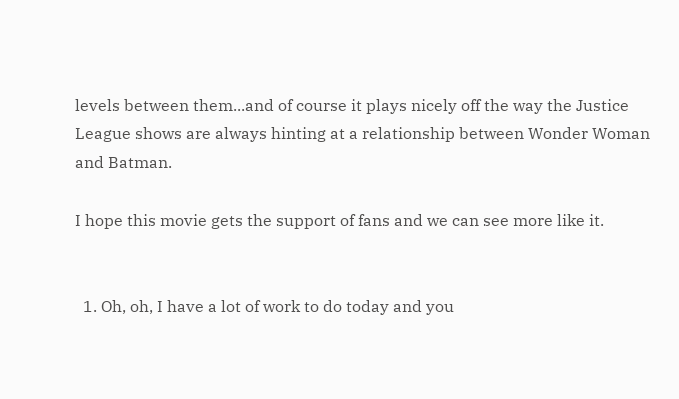levels between them...and of course it plays nicely off the way the Justice League shows are always hinting at a relationship between Wonder Woman and Batman.

I hope this movie gets the support of fans and we can see more like it.


  1. Oh, oh, I have a lot of work to do today and you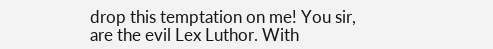drop this temptation on me! You sir, are the evil Lex Luthor. With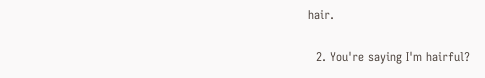hair.

  2. You're saying I'm hairful?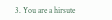3. You are a hirsute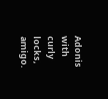Adonis with curly locks, amigo.